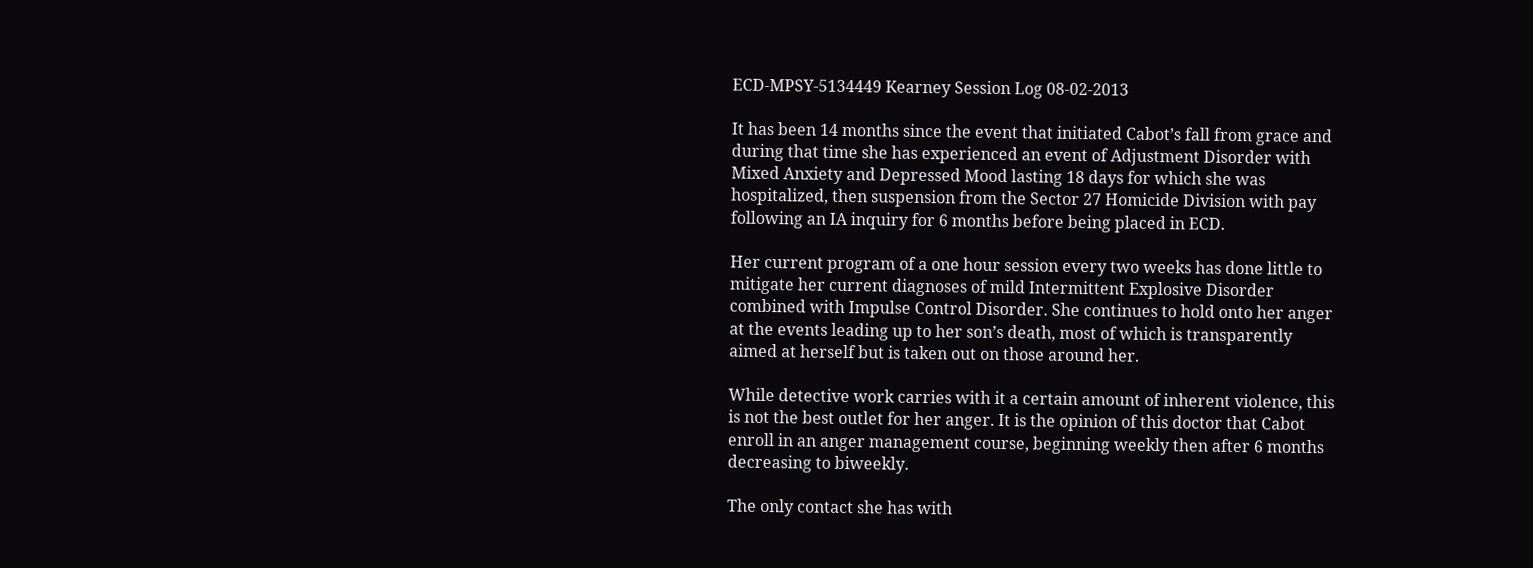ECD-MPSY-5134449 Kearney Session Log 08-02-2013

It has been 14 months since the event that initiated Cabot’s fall from grace and during that time she has experienced an event of Adjustment Disorder with Mixed Anxiety and Depressed Mood lasting 18 days for which she was hospitalized, then suspension from the Sector 27 Homicide Division with pay following an IA inquiry for 6 months before being placed in ECD.

Her current program of a one hour session every two weeks has done little to mitigate her current diagnoses of mild Intermittent Explosive Disorder combined with Impulse Control Disorder. She continues to hold onto her anger at the events leading up to her son’s death, most of which is transparently aimed at herself but is taken out on those around her.

While detective work carries with it a certain amount of inherent violence, this is not the best outlet for her anger. It is the opinion of this doctor that Cabot enroll in an anger management course, beginning weekly then after 6 months decreasing to biweekly.

The only contact she has with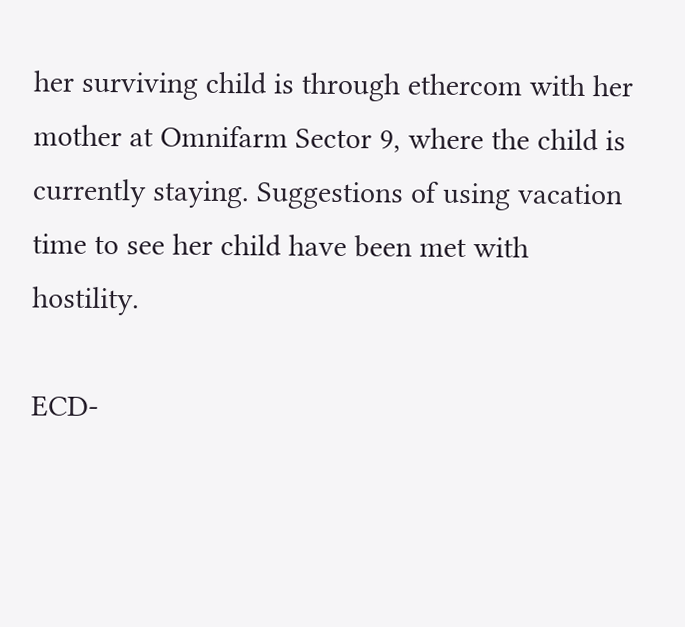her surviving child is through ethercom with her mother at Omnifarm Sector 9, where the child is currently staying. Suggestions of using vacation time to see her child have been met with hostility.

ECD-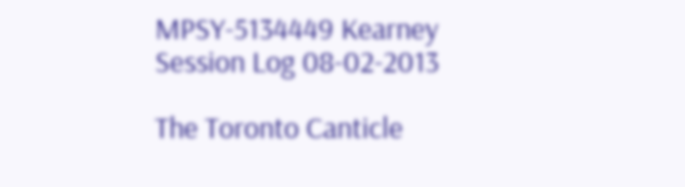MPSY-5134449 Kearney Session Log 08-02-2013

The Toronto Canticle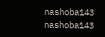nashoba143 nashoba143